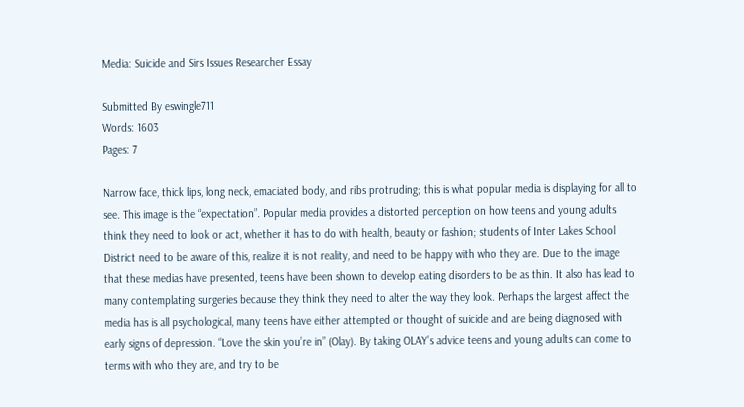Media: Suicide and Sirs Issues Researcher Essay

Submitted By eswingle711
Words: 1603
Pages: 7

Narrow face, thick lips, long neck, emaciated body, and ribs protruding; this is what popular media is displaying for all to see. This image is the “expectation”. Popular media provides a distorted perception on how teens and young adults think they need to look or act, whether it has to do with health, beauty or fashion; students of Inter Lakes School District need to be aware of this, realize it is not reality, and need to be happy with who they are. Due to the image that these medias have presented, teens have been shown to develop eating disorders to be as thin. It also has lead to many contemplating surgeries because they think they need to alter the way they look. Perhaps the largest affect the media has is all psychological, many teens have either attempted or thought of suicide and are being diagnosed with early signs of depression. “Love the skin you’re in” (Olay). By taking OLAY’s advice teens and young adults can come to terms with who they are, and try to be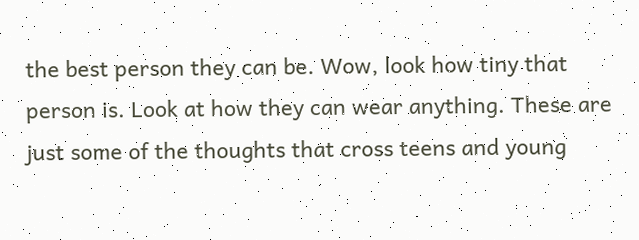the best person they can be. Wow, look how tiny that person is. Look at how they can wear anything. These are just some of the thoughts that cross teens and young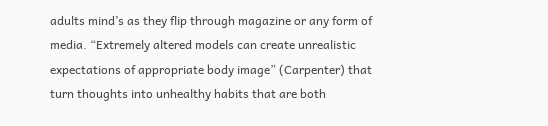adults mind’s as they flip through magazine or any form of media. “Extremely altered models can create unrealistic expectations of appropriate body image” (Carpenter) that turn thoughts into unhealthy habits that are both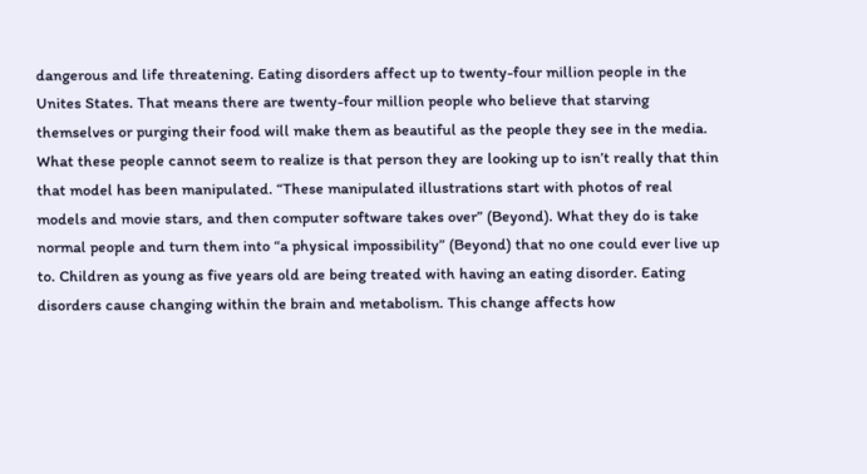dangerous and life threatening. Eating disorders affect up to twenty-four million people in the Unites States. That means there are twenty-four million people who believe that starving themselves or purging their food will make them as beautiful as the people they see in the media. What these people cannot seem to realize is that person they are looking up to isn’t really that thin that model has been manipulated. “These manipulated illustrations start with photos of real models and movie stars, and then computer software takes over” (Beyond). What they do is take normal people and turn them into “a physical impossibility” (Beyond) that no one could ever live up to. Children as young as five years old are being treated with having an eating disorder. Eating disorders cause changing within the brain and metabolism. This change affects how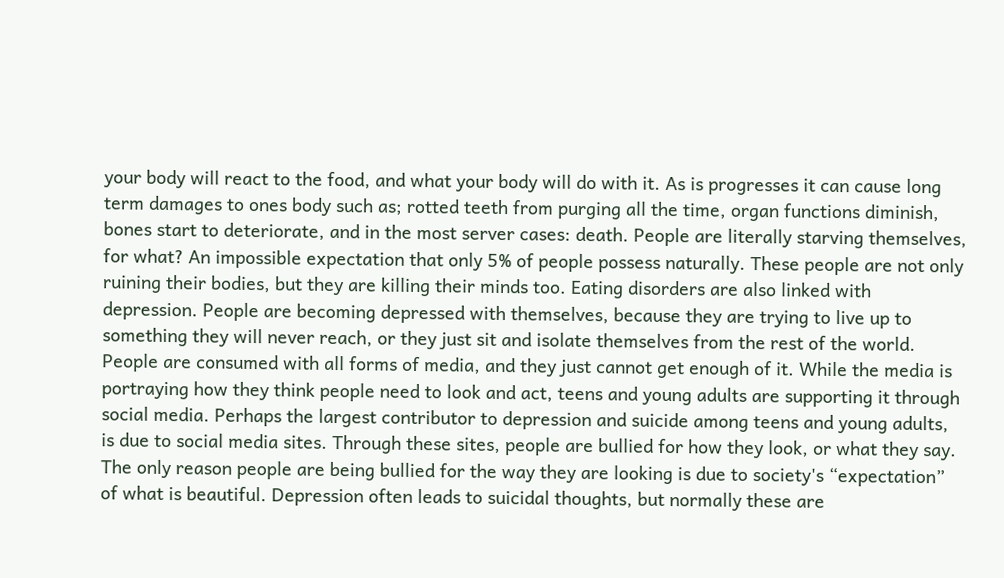your body will react to the food, and what your body will do with it. As is progresses it can cause long term damages to ones body such as; rotted teeth from purging all the time, organ functions diminish, bones start to deteriorate, and in the most server cases: death. People are literally starving themselves, for what? An impossible expectation that only 5% of people possess naturally. These people are not only ruining their bodies, but they are killing their minds too. Eating disorders are also linked with depression. People are becoming depressed with themselves, because they are trying to live up to something they will never reach, or they just sit and isolate themselves from the rest of the world. People are consumed with all forms of media, and they just cannot get enough of it. While the media is portraying how they think people need to look and act, teens and young adults are supporting it through social media. Perhaps the largest contributor to depression and suicide among teens and young adults, is due to social media sites. Through these sites, people are bullied for how they look, or what they say. The only reason people are being bullied for the way they are looking is due to society's “expectation” of what is beautiful. Depression often leads to suicidal thoughts, but normally these are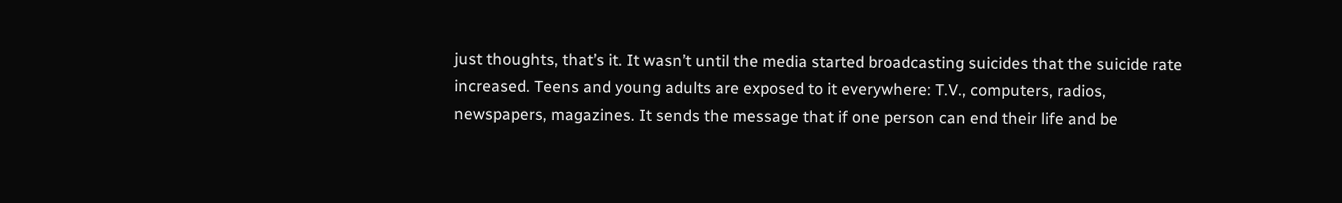just thoughts, that’s it. It wasn’t until the media started broadcasting suicides that the suicide rate increased. Teens and young adults are exposed to it everywhere: T.V., computers, radios, newspapers, magazines. It sends the message that if one person can end their life and be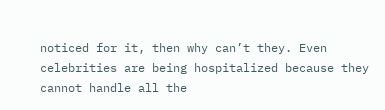noticed for it, then why can’t they. Even celebrities are being hospitalized because they cannot handle all the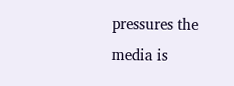pressures the media is